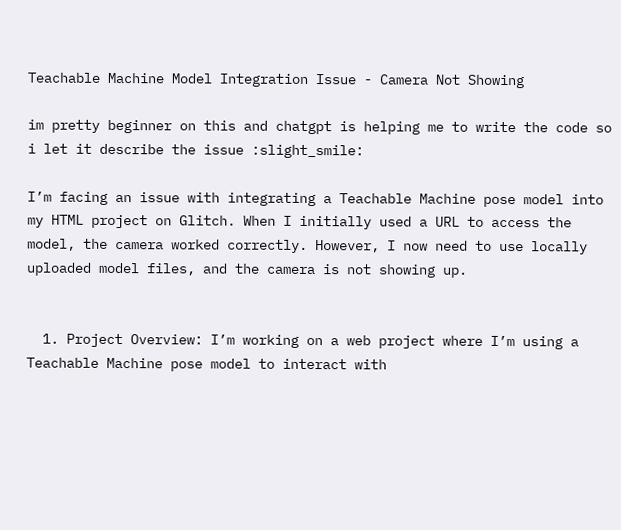Teachable Machine Model Integration Issue - Camera Not Showing

im pretty beginner on this and chatgpt is helping me to write the code so i let it describe the issue :slight_smile:

I’m facing an issue with integrating a Teachable Machine pose model into my HTML project on Glitch. When I initially used a URL to access the model, the camera worked correctly. However, I now need to use locally uploaded model files, and the camera is not showing up.


  1. Project Overview: I’m working on a web project where I’m using a Teachable Machine pose model to interact with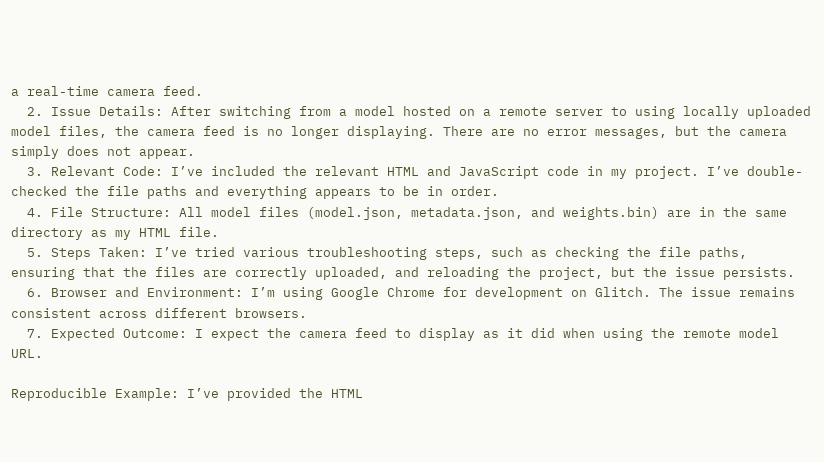a real-time camera feed.
  2. Issue Details: After switching from a model hosted on a remote server to using locally uploaded model files, the camera feed is no longer displaying. There are no error messages, but the camera simply does not appear.
  3. Relevant Code: I’ve included the relevant HTML and JavaScript code in my project. I’ve double-checked the file paths and everything appears to be in order.
  4. File Structure: All model files (model.json, metadata.json, and weights.bin) are in the same directory as my HTML file.
  5. Steps Taken: I’ve tried various troubleshooting steps, such as checking the file paths, ensuring that the files are correctly uploaded, and reloading the project, but the issue persists.
  6. Browser and Environment: I’m using Google Chrome for development on Glitch. The issue remains consistent across different browsers.
  7. Expected Outcome: I expect the camera feed to display as it did when using the remote model URL.

Reproducible Example: I’ve provided the HTML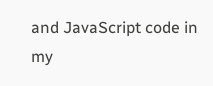and JavaScript code in my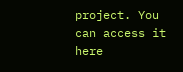project. You can access it here